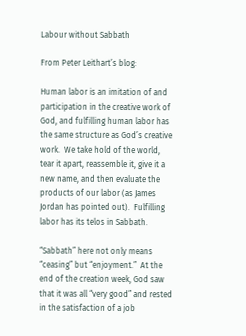Labour without Sabbath

From Peter Leithart’s blog:

Human labor is an imitation of and participation in the creative work of God, and fulfilling human labor has the same structure as God’s creative work.  We take hold of the world, tear it apart, reassemble it, give it a new name, and then evaluate the products of our labor (as James Jordan has pointed out).  Fulfilling labor has its telos in Sabbath.

“Sabbath” here not only means “ceasing” but “enjoyment.”  At the end of the creation week, God saw that it was all “very good” and rested in the satisfaction of a job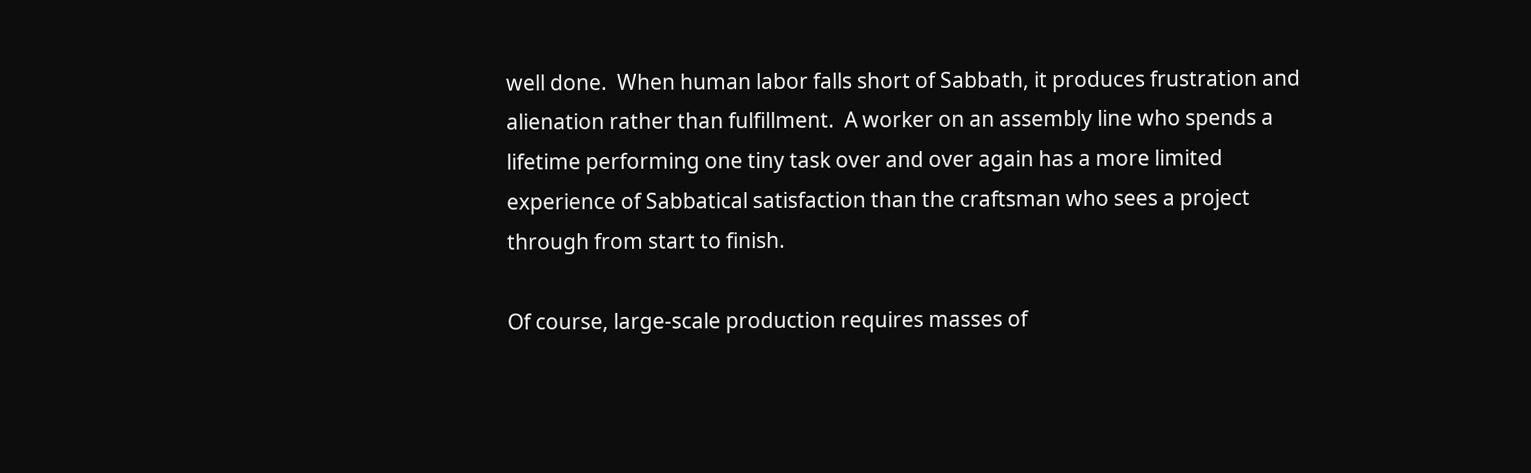well done.  When human labor falls short of Sabbath, it produces frustration and alienation rather than fulfillment.  A worker on an assembly line who spends a lifetime performing one tiny task over and over again has a more limited experience of Sabbatical satisfaction than the craftsman who sees a project through from start to finish.

Of course, large-scale production requires masses of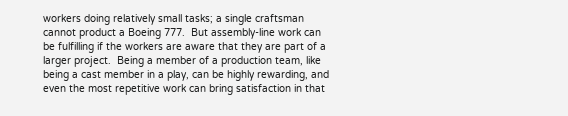workers doing relatively small tasks; a single craftsman cannot product a Boeing 777.  But assembly-line work can be fulfilling if the workers are aware that they are part of a larger project.  Being a member of a production team, like being a cast member in a play, can be highly rewarding, and even the most repetitive work can bring satisfaction in that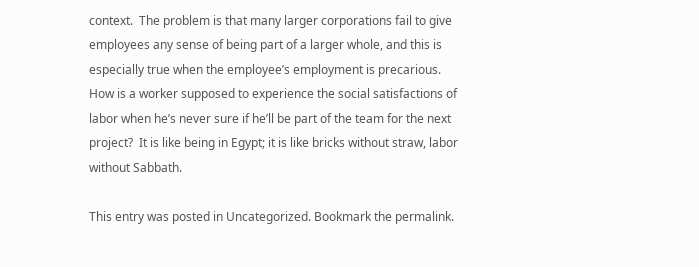context.  The problem is that many larger corporations fail to give employees any sense of being part of a larger whole, and this is especially true when the employee’s employment is precarious.  How is a worker supposed to experience the social satisfactions of labor when he’s never sure if he’ll be part of the team for the next project?  It is like being in Egypt; it is like bricks without straw, labor without Sabbath.

This entry was posted in Uncategorized. Bookmark the permalink.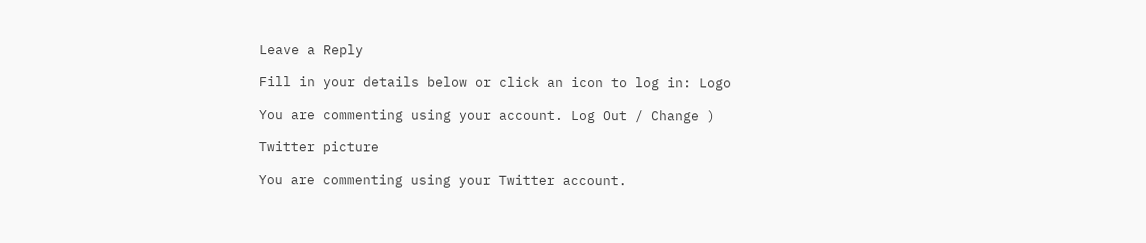Leave a Reply

Fill in your details below or click an icon to log in: Logo

You are commenting using your account. Log Out / Change )

Twitter picture

You are commenting using your Twitter account.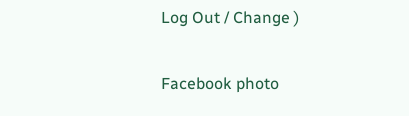Log Out / Change )

Facebook photo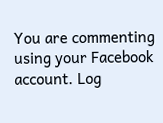You are commenting using your Facebook account. Log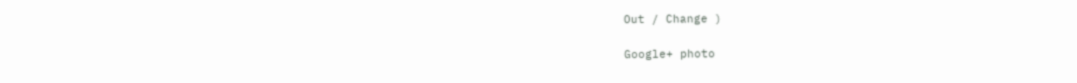Out / Change )

Google+ photo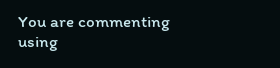You are commenting using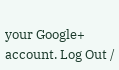your Google+ account. Log Out /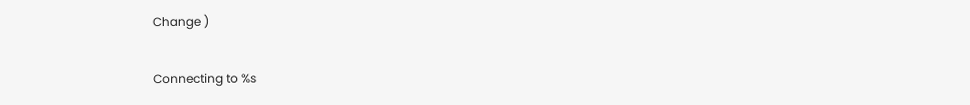Change )

Connecting to %s